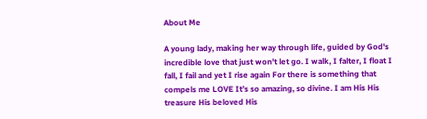About Me

A young lady, making her way through life, guided by God's incredible love that just won't let go. I walk, I falter, I float I fall, I fail and yet I rise again For there is something that compels me LOVE It’s so amazing, so divine. I am His His treasure His beloved His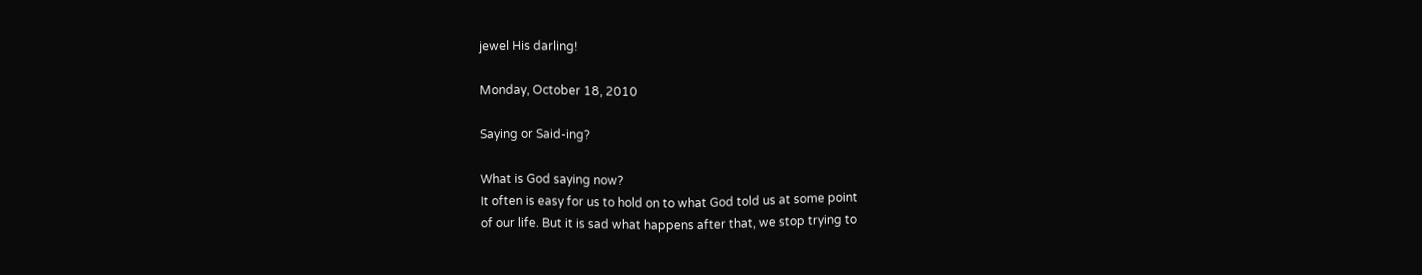jewel His darling!

Monday, October 18, 2010

Saying or Said-ing?

What is God saying now?
It often is easy for us to hold on to what God told us at some point
of our life. But it is sad what happens after that, we stop trying to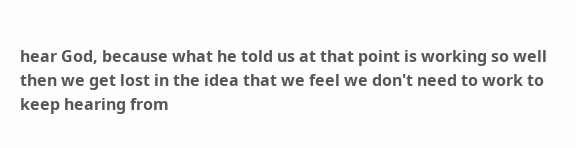hear God, because what he told us at that point is working so well
then we get lost in the idea that we feel we don't need to work to
keep hearing from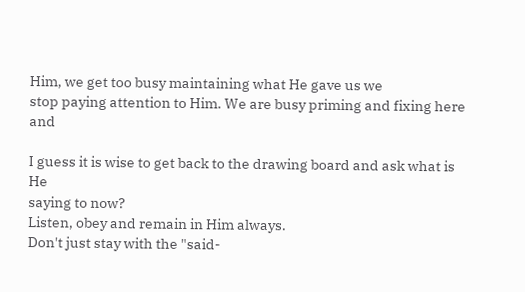Him, we get too busy maintaining what He gave us we
stop paying attention to Him. We are busy priming and fixing here and

I guess it is wise to get back to the drawing board and ask what is He
saying to now?
Listen, obey and remain in Him always.
Don't just stay with the "said-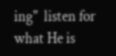ing"  listen for what He is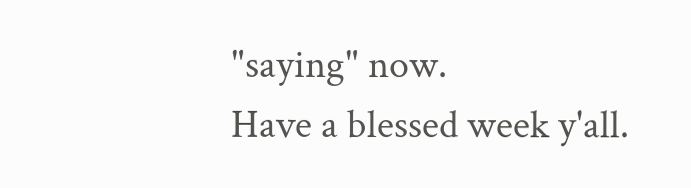"saying" now.
Have a blessed week y'all.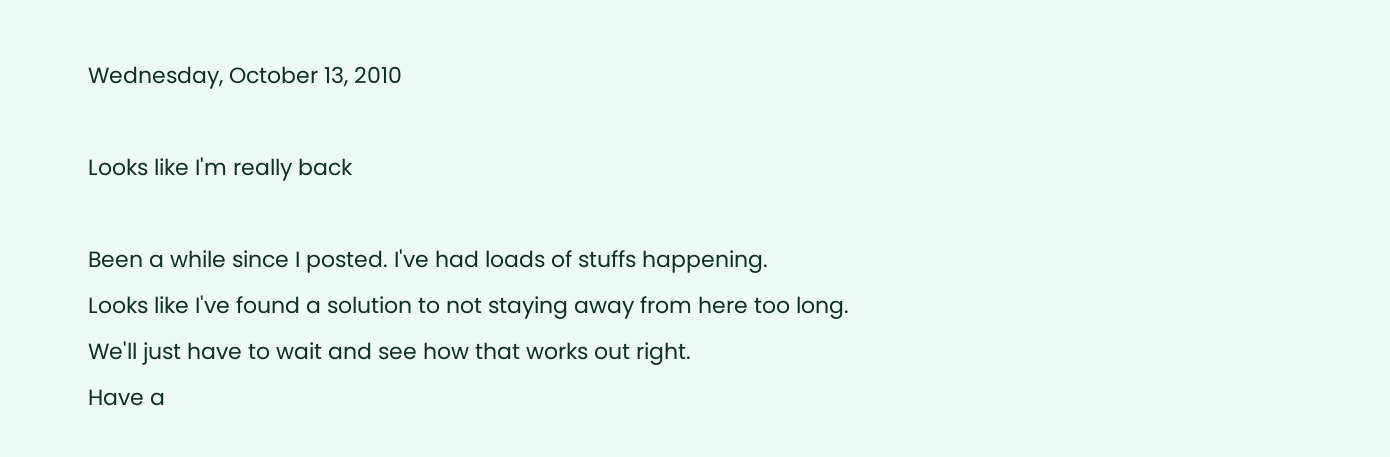Wednesday, October 13, 2010

Looks like I'm really back

Been a while since I posted. I've had loads of stuffs happening.
Looks like I've found a solution to not staying away from here too long.
We'll just have to wait and see how that works out right.
Have a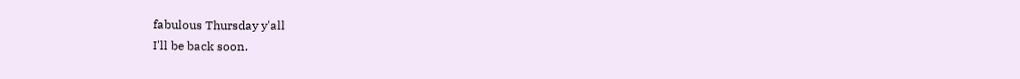fabulous Thursday y'all
I'll be back soon.